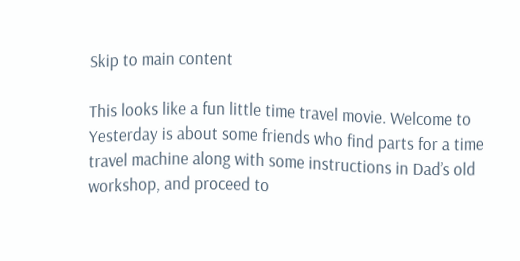Skip to main content

This looks like a fun little time travel movie. Welcome to Yesterday is about some friends who find parts for a time travel machine along with some instructions in Dad’s old workshop, and proceed to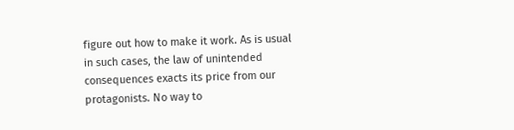figure out how to make it work. As is usual in such cases, the law of unintended consequences exacts its price from our protagonists. No way to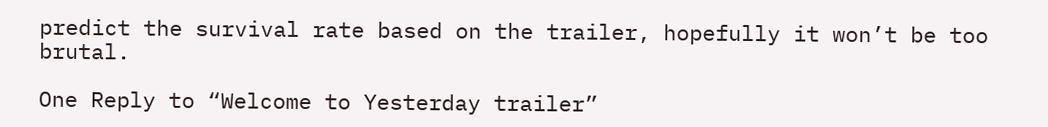predict the survival rate based on the trailer, hopefully it won’t be too brutal.

One Reply to “Welcome to Yesterday trailer”